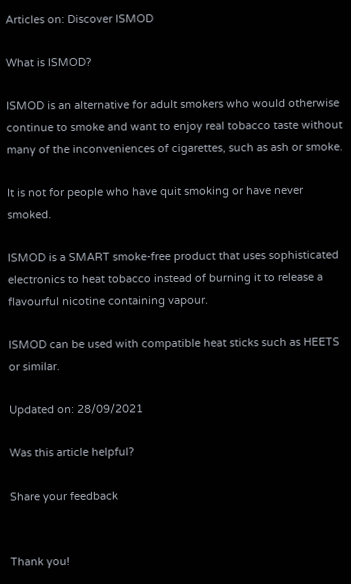Articles on: Discover ISMOD

What is ISMOD?

ISMOD is an alternative for adult smokers who would otherwise continue to smoke and want to enjoy real tobacco taste without many of the inconveniences of cigarettes, such as ash or smoke.

It is not for people who have quit smoking or have never smoked.

ISMOD is a SMART smoke-free product that uses sophisticated electronics to heat tobacco instead of burning it to release a flavourful nicotine containing vapour.

ISMOD can be used with compatible heat sticks such as HEETS or similar.

Updated on: 28/09/2021

Was this article helpful?

Share your feedback


Thank you!